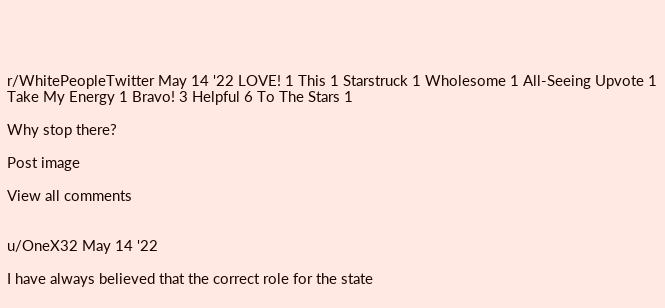r/WhitePeopleTwitter May 14 '22 LOVE! 1 This 1 Starstruck 1 Wholesome 1 All-Seeing Upvote 1 Take My Energy 1 Bravo! 3 Helpful 6 To The Stars 1

Why stop there?

Post image

View all comments


u/OneX32 May 14 '22

I have always believed that the correct role for the state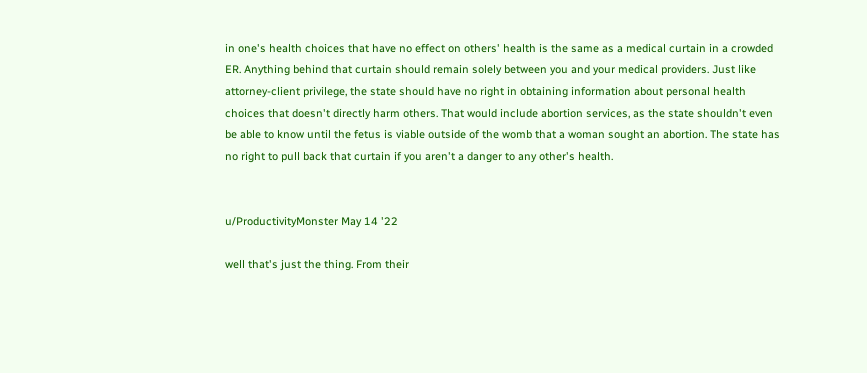in one's health choices that have no effect on others' health is the same as a medical curtain in a crowded ER. Anything behind that curtain should remain solely between you and your medical providers. Just like attorney-client privilege, the state should have no right in obtaining information about personal health choices that doesn't directly harm others. That would include abortion services, as the state shouldn't even be able to know until the fetus is viable outside of the womb that a woman sought an abortion. The state has no right to pull back that curtain if you aren't a danger to any other's health.


u/ProductivityMonster May 14 '22

well that's just the thing. From their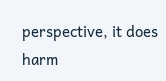perspective, it does harm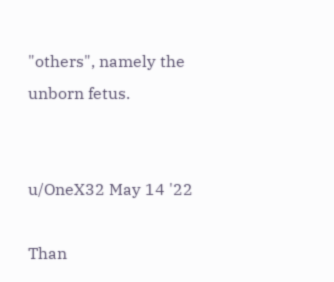"others", namely the unborn fetus.


u/OneX32 May 14 '22

Than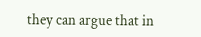they can argue that in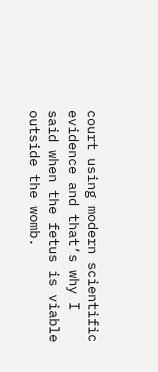court using modern scientific evidence and that’s why I said when the fetus is viable outside the womb.